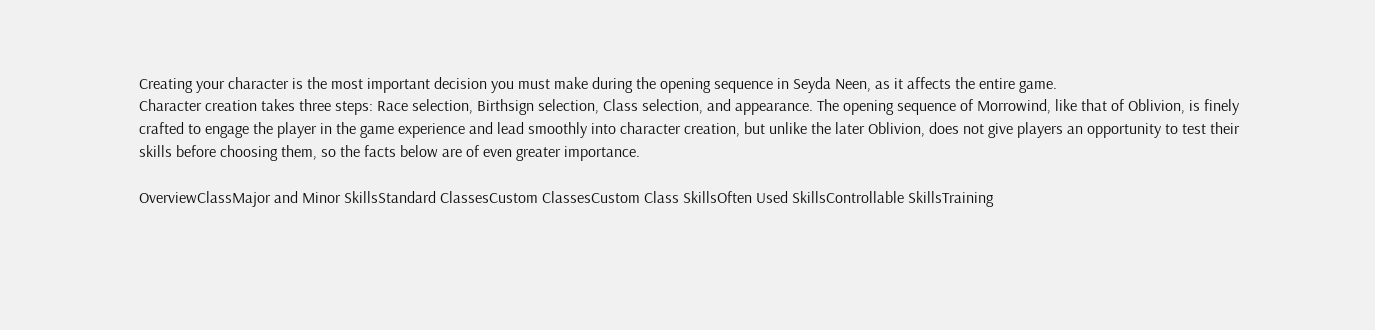Creating your character is the most important decision you must make during the opening sequence in Seyda Neen, as it affects the entire game.
Character creation takes three steps: Race selection, Birthsign selection, Class selection, and appearance. The opening sequence of Morrowind, like that of Oblivion, is finely crafted to engage the player in the game experience and lead smoothly into character creation, but unlike the later Oblivion, does not give players an opportunity to test their skills before choosing them, so the facts below are of even greater importance.

OverviewClassMajor and Minor SkillsStandard ClassesCustom ClassesCustom Class SkillsOften Used SkillsControllable SkillsTraining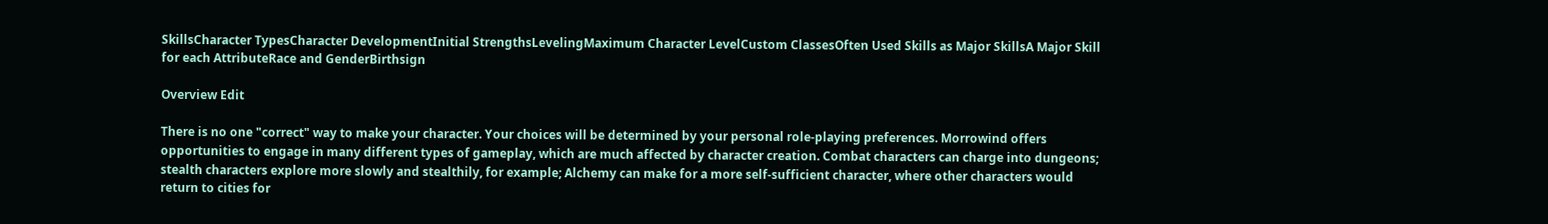SkillsCharacter TypesCharacter DevelopmentInitial StrengthsLevelingMaximum Character LevelCustom ClassesOften Used Skills as Major SkillsA Major Skill for each AttributeRace and GenderBirthsign

Overview Edit

There is no one "correct" way to make your character. Your choices will be determined by your personal role-playing preferences. Morrowind offers opportunities to engage in many different types of gameplay, which are much affected by character creation. Combat characters can charge into dungeons; stealth characters explore more slowly and stealthily, for example; Alchemy can make for a more self-sufficient character, where other characters would return to cities for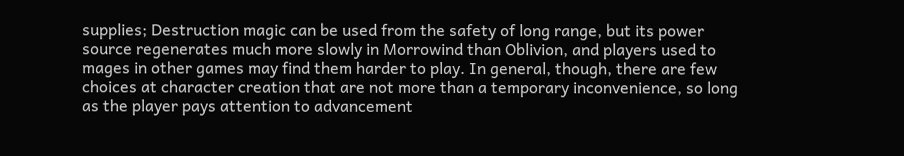supplies; Destruction magic can be used from the safety of long range, but its power source regenerates much more slowly in Morrowind than Oblivion, and players used to mages in other games may find them harder to play. In general, though, there are few choices at character creation that are not more than a temporary inconvenience, so long as the player pays attention to advancement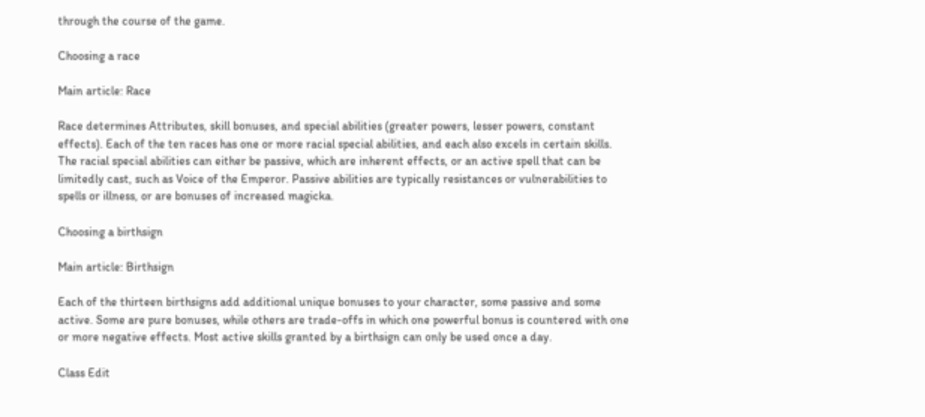through the course of the game.

Choosing a race

Main article: Race

Race determines Attributes, skill bonuses, and special abilities (greater powers, lesser powers, constant effects). Each of the ten races has one or more racial special abilities, and each also excels in certain skills. The racial special abilities can either be passive, which are inherent effects, or an active spell that can be limitedly cast, such as Voice of the Emperor. Passive abilities are typically resistances or vulnerabilities to spells or illness, or are bonuses of increased magicka.

Choosing a birthsign

Main article: Birthsign

Each of the thirteen birthsigns add additional unique bonuses to your character, some passive and some active. Some are pure bonuses, while others are trade-offs in which one powerful bonus is countered with one or more negative effects. Most active skills granted by a birthsign can only be used once a day.

Class Edit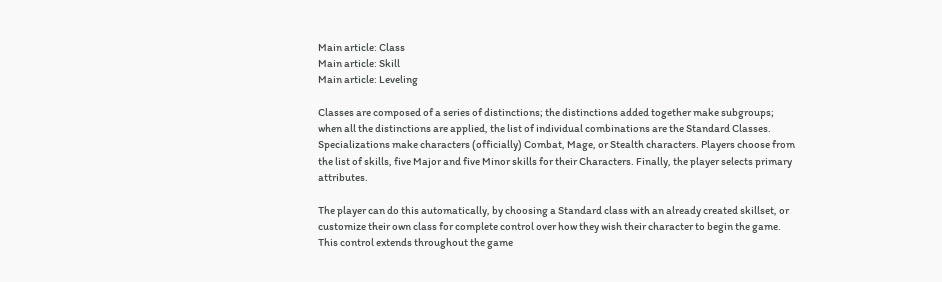Main article: Class
Main article: Skill
Main article: Leveling

Classes are composed of a series of distinctions; the distinctions added together make subgroups; when all the distinctions are applied, the list of individual combinations are the Standard Classes. Specializations make characters (officially) Combat, Mage, or Stealth characters. Players choose from the list of skills, five Major and five Minor skills for their Characters. Finally, the player selects primary attributes.

The player can do this automatically, by choosing a Standard class with an already created skillset, or customize their own class for complete control over how they wish their character to begin the game. This control extends throughout the game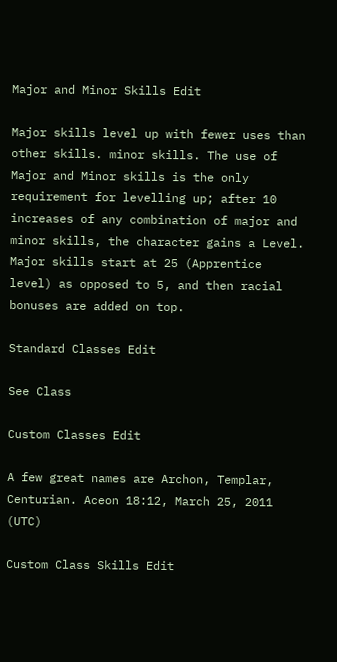Major and Minor Skills Edit

Major skills level up with fewer uses than other skills. minor skills. The use of Major and Minor skills is the only requirement for levelling up; after 10 increases of any combination of major and minor skills, the character gains a Level. Major skills start at 25 (Apprentice level) as opposed to 5, and then racial bonuses are added on top.

Standard Classes Edit

See Class

Custom Classes Edit

A few great names are Archon, Templar, Centurian. Aceon 18:12, March 25, 2011 (UTC)

Custom Class Skills Edit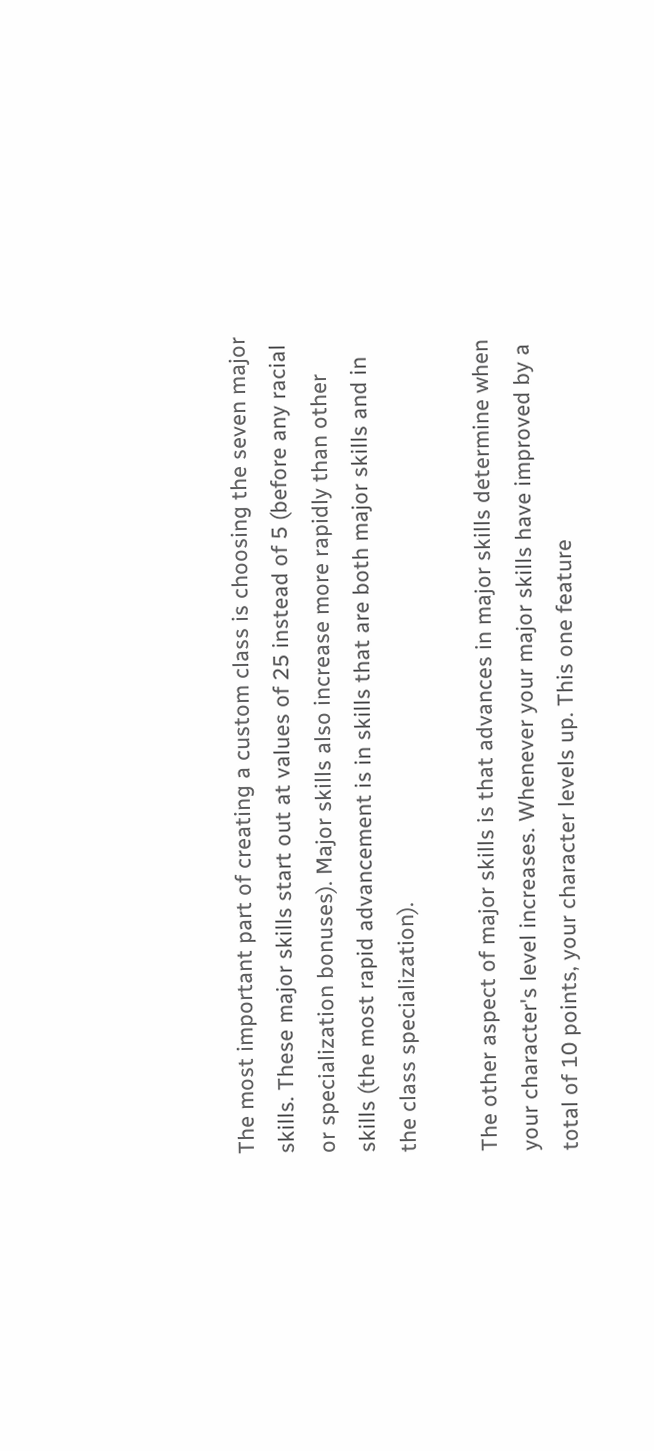The most important part of creating a custom class is choosing the seven major skills. These major skills start out at values of 25 instead of 5 (before any racial or specialization bonuses). Major skills also increase more rapidly than other skills (the most rapid advancement is in skills that are both major skills and in the class specialization).

The other aspect of major skills is that advances in major skills determine when your character's level increases. Whenever your major skills have improved by a total of 10 points, your character levels up. This one feature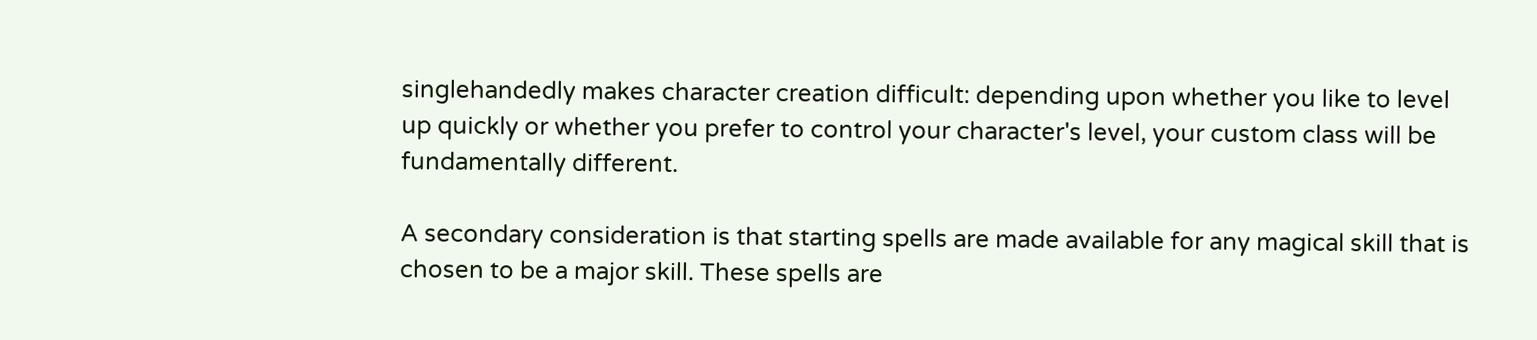singlehandedly makes character creation difficult: depending upon whether you like to level up quickly or whether you prefer to control your character's level, your custom class will be fundamentally different.

A secondary consideration is that starting spells are made available for any magical skill that is chosen to be a major skill. These spells are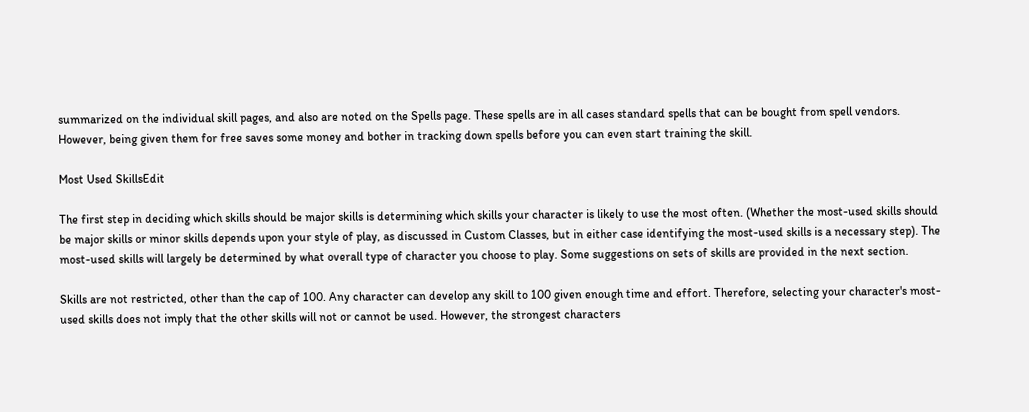summarized on the individual skill pages, and also are noted on the Spells page. These spells are in all cases standard spells that can be bought from spell vendors. However, being given them for free saves some money and bother in tracking down spells before you can even start training the skill.

Most Used SkillsEdit

The first step in deciding which skills should be major skills is determining which skills your character is likely to use the most often. (Whether the most-used skills should be major skills or minor skills depends upon your style of play, as discussed in Custom Classes, but in either case identifying the most-used skills is a necessary step). The most-used skills will largely be determined by what overall type of character you choose to play. Some suggestions on sets of skills are provided in the next section.

Skills are not restricted, other than the cap of 100. Any character can develop any skill to 100 given enough time and effort. Therefore, selecting your character's most-used skills does not imply that the other skills will not or cannot be used. However, the strongest characters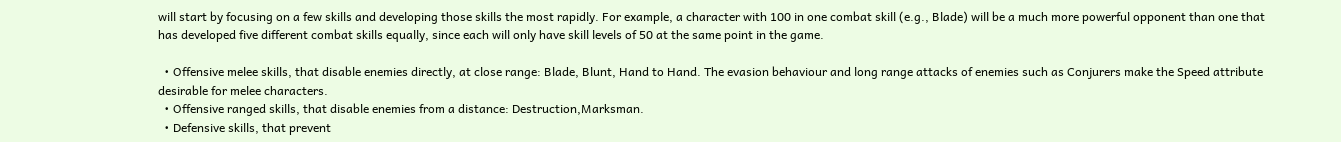will start by focusing on a few skills and developing those skills the most rapidly. For example, a character with 100 in one combat skill (e.g., Blade) will be a much more powerful opponent than one that has developed five different combat skills equally, since each will only have skill levels of 50 at the same point in the game.

  • Offensive melee skills, that disable enemies directly, at close range: Blade, Blunt, Hand to Hand. The evasion behaviour and long range attacks of enemies such as Conjurers make the Speed attribute desirable for melee characters.
  • Offensive ranged skills, that disable enemies from a distance: Destruction,Marksman.
  • Defensive skills, that prevent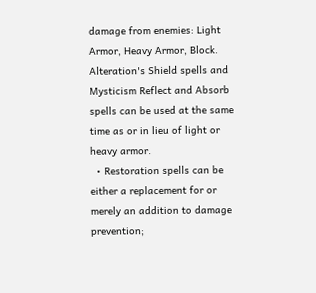damage from enemies: Light Armor, Heavy Armor, Block. Alteration's Shield spells and Mysticism Reflect and Absorb spells can be used at the same time as or in lieu of light or heavy armor.
  • Restoration spells can be either a replacement for or merely an addition to damage prevention;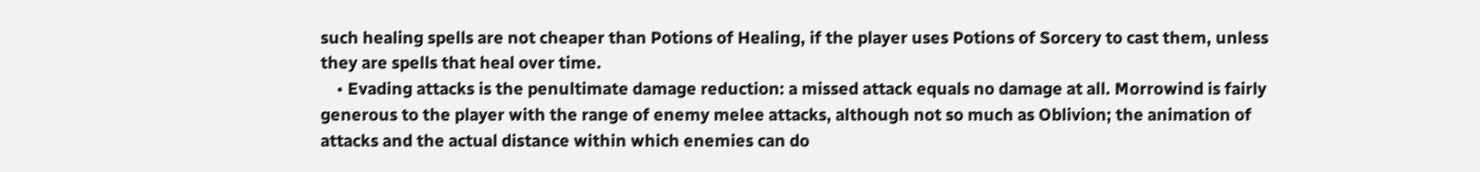such healing spells are not cheaper than Potions of Healing, if the player uses Potions of Sorcery to cast them, unless they are spells that heal over time.
    • Evading attacks is the penultimate damage reduction: a missed attack equals no damage at all. Morrowind is fairly generous to the player with the range of enemy melee attacks, although not so much as Oblivion; the animation of attacks and the actual distance within which enemies can do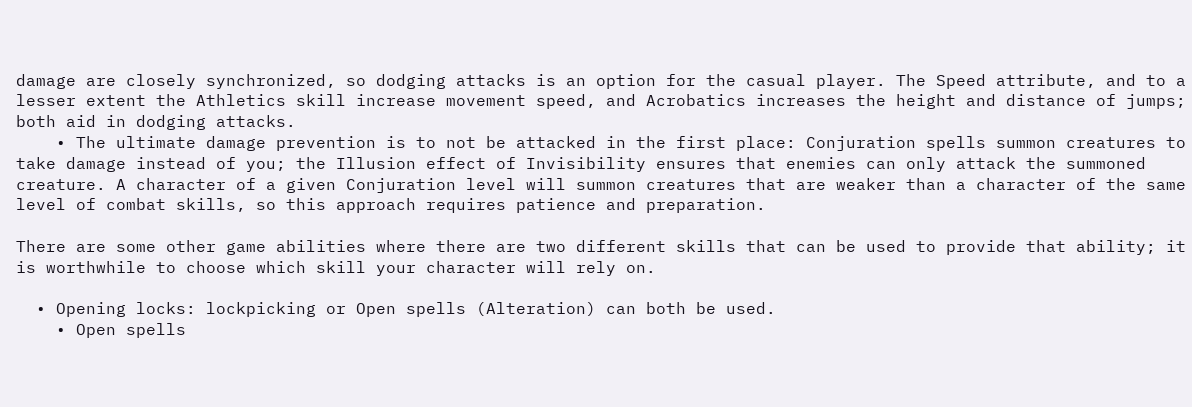damage are closely synchronized, so dodging attacks is an option for the casual player. The Speed attribute, and to a lesser extent the Athletics skill increase movement speed, and Acrobatics increases the height and distance of jumps; both aid in dodging attacks.
    • The ultimate damage prevention is to not be attacked in the first place: Conjuration spells summon creatures to take damage instead of you; the Illusion effect of Invisibility ensures that enemies can only attack the summoned creature. A character of a given Conjuration level will summon creatures that are weaker than a character of the same level of combat skills, so this approach requires patience and preparation.

There are some other game abilities where there are two different skills that can be used to provide that ability; it is worthwhile to choose which skill your character will rely on.

  • Opening locks: lockpicking or Open spells (Alteration) can both be used.
    • Open spells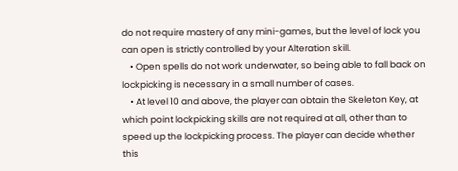do not require mastery of any mini-games, but the level of lock you can open is strictly controlled by your Alteration skill.
    • Open spells do not work underwater, so being able to fall back on lockpicking is necessary in a small number of cases.
    • At level 10 and above, the player can obtain the Skeleton Key, at which point lockpicking skills are not required at all, other than to speed up the lockpicking process. The player can decide whether this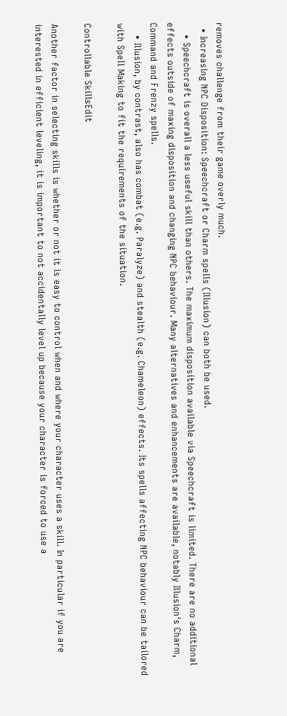removes challenge from their game overly much.
  • Increasing NPC Disposition: Speechcraft or Charm spells (Illusion) can both be used.
    • Speechcraft is overall a less useful skill than others. The maximum disposition available via Speechcraft is limited. There are no additional effects outside of maxing disposition and changing NPC behaviour. Many alternatives and enhancements are available, notably Illusion's Charm, Command and Frenzy spells.
    • Illusion, by contrast, also has combat (e.g. Paralyze) and stealth (e.g. Chameleon) effects. Its spells affecting NPC behaviour can be tailored with Spell Making to fit the requirements of the situation.

Controllable SkillsEdit

Another factor in selecting skills is whether or not it is easy to control when and where your character uses a skill. In particular if you are interested in efficient leveling, it is important to not accidentally level up because your character is forced to use a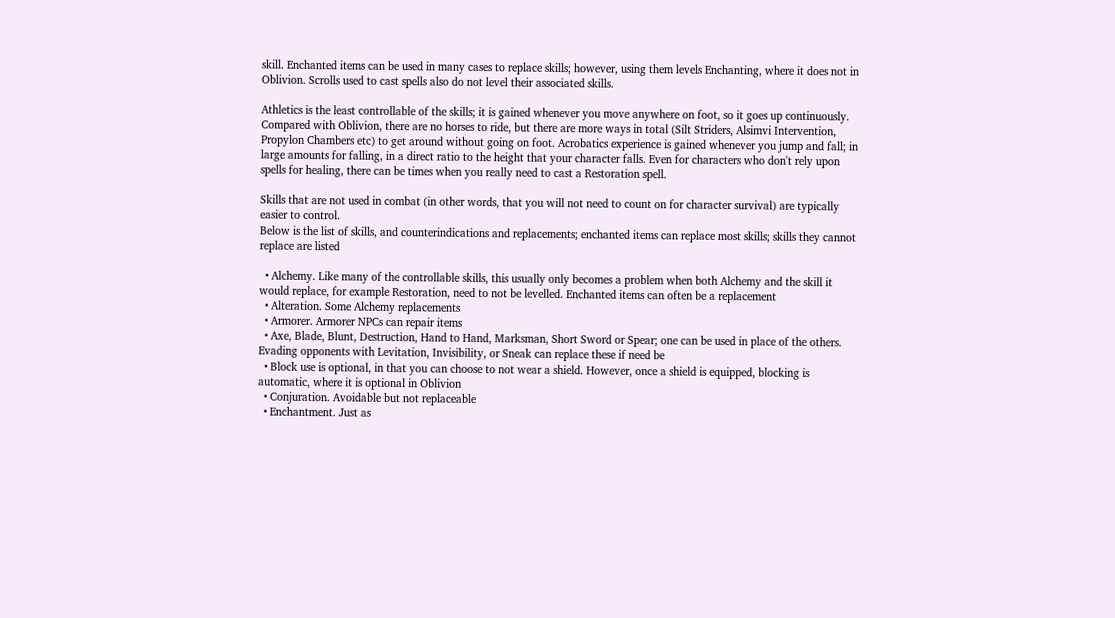skill. Enchanted items can be used in many cases to replace skills; however, using them levels Enchanting, where it does not in Oblivion. Scrolls used to cast spells also do not level their associated skills.

Athletics is the least controllable of the skills; it is gained whenever you move anywhere on foot, so it goes up continuously. Compared with Oblivion, there are no horses to ride, but there are more ways in total (Silt Striders, Alsimvi Intervention, Propylon Chambers etc) to get around without going on foot. Acrobatics experience is gained whenever you jump and fall; in large amounts for falling, in a direct ratio to the height that your character falls. Even for characters who don't rely upon spells for healing, there can be times when you really need to cast a Restoration spell.

Skills that are not used in combat (in other words, that you will not need to count on for character survival) are typically easier to control.
Below is the list of skills, and counterindications and replacements; enchanted items can replace most skills; skills they cannot replace are listed

  • Alchemy. Like many of the controllable skills, this usually only becomes a problem when both Alchemy and the skill it would replace, for example Restoration, need to not be levelled. Enchanted items can often be a replacement
  • Alteration. Some Alchemy replacements
  • Armorer. Armorer NPCs can repair items
  • Axe, Blade, Blunt, Destruction, Hand to Hand, Marksman, Short Sword or Spear; one can be used in place of the others. Evading opponents with Levitation, Invisibility, or Sneak can replace these if need be
  • Block use is optional, in that you can choose to not wear a shield. However, once a shield is equipped, blocking is automatic, where it is optional in Oblivion
  • Conjuration. Avoidable but not replaceable
  • Enchantment. Just as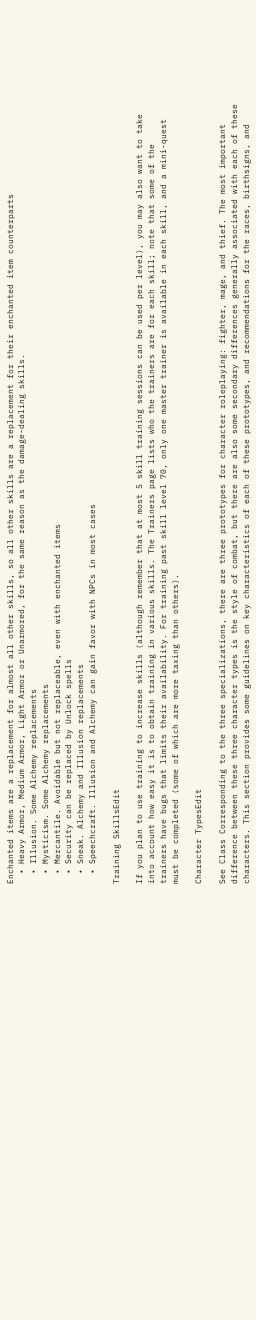Enchanted items are a replacement for almost all other skills, so all other skills are a replacement for their enchanted item counterparts
  • Heavy Armor, Medium Armor, Light Armor or Unarmored, for the same reason as the damage-dealing skills.
  • Illusion. Some Alchemy replacements
  • Mysticism. Some Alchemy replacements
  • Mercantile. Avoidable but not replaceable, even with enchanted items
  • Security can be replaced by Unlock spells
  • Sneak. Alchemy and Illusion replacements
  • Speechcraft. Illusion and Alchemy can gain favor with NPCs in most cases

Training SkillsEdit

If you plan to use training to increase skills (although remember that at most 5 skill training sessions can be used per level), you may also want to take into account how easy it is to obtain training in various skills. The Trainers page lists who the trainers are for each skill; note that some of the trainers have bugs that limits their availability. For training past skill level 70, only one master trainer is available in each skill, and a mini-quest must be completed (some of which are more taxing than others).

Character TypesEdit

See Class Corresponding to the three specializations, there are three prototypes for character roleplaying: fighter, mage, and thief. The most important difference between these three character types is the style of combat, but there are also some secondary differences generally associated with each of these characters. This section provides some guidelines on key characteristics of each of these prototypes, and recommendations for the races, birthsigns, and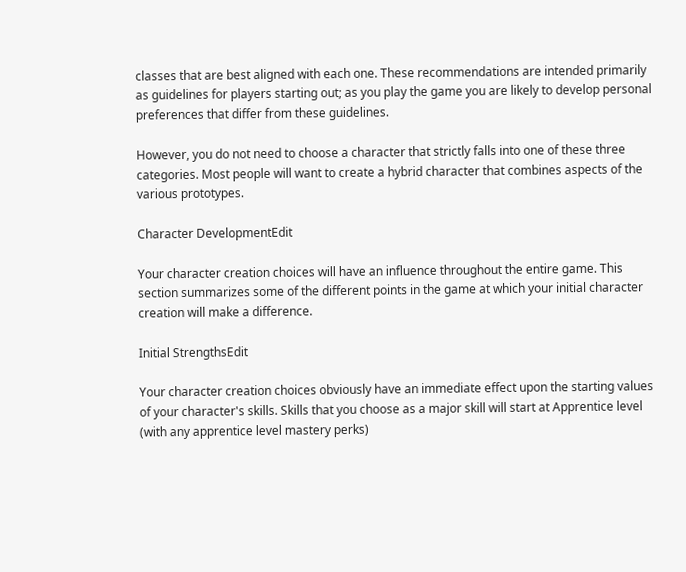classes that are best aligned with each one. These recommendations are intended primarily as guidelines for players starting out; as you play the game you are likely to develop personal preferences that differ from these guidelines.

However, you do not need to choose a character that strictly falls into one of these three categories. Most people will want to create a hybrid character that combines aspects of the various prototypes.

Character DevelopmentEdit

Your character creation choices will have an influence throughout the entire game. This section summarizes some of the different points in the game at which your initial character creation will make a difference.

Initial StrengthsEdit

Your character creation choices obviously have an immediate effect upon the starting values of your character's skills. Skills that you choose as a major skill will start at Apprentice level (with any apprentice level mastery perks)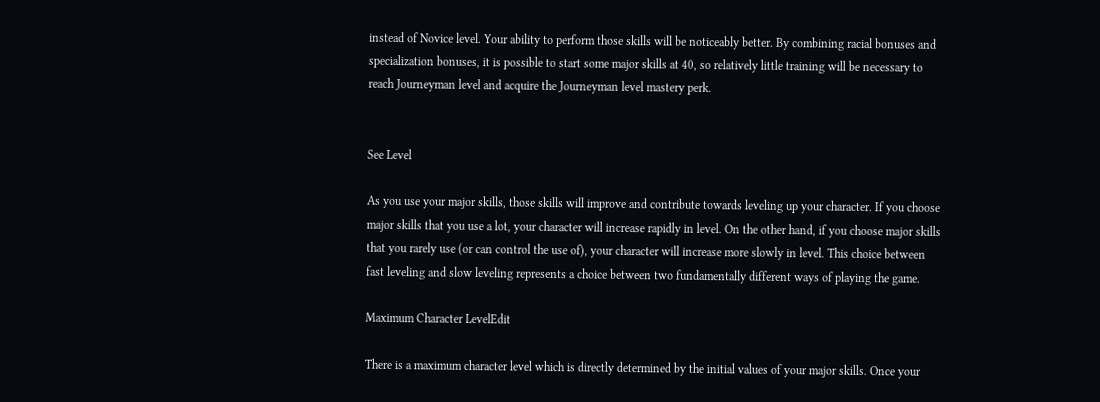instead of Novice level. Your ability to perform those skills will be noticeably better. By combining racial bonuses and specialization bonuses, it is possible to start some major skills at 40, so relatively little training will be necessary to reach Journeyman level and acquire the Journeyman level mastery perk.


See Level

As you use your major skills, those skills will improve and contribute towards leveling up your character. If you choose major skills that you use a lot, your character will increase rapidly in level. On the other hand, if you choose major skills that you rarely use (or can control the use of), your character will increase more slowly in level. This choice between fast leveling and slow leveling represents a choice between two fundamentally different ways of playing the game.

Maximum Character LevelEdit

There is a maximum character level which is directly determined by the initial values of your major skills. Once your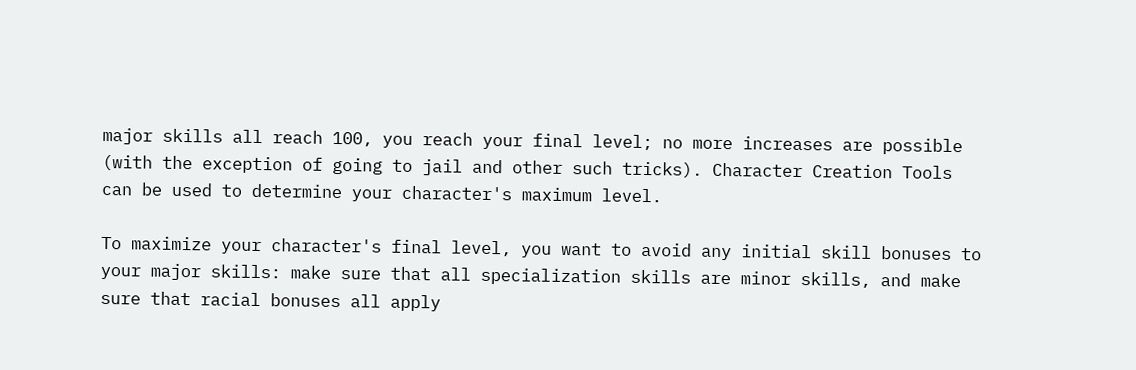major skills all reach 100, you reach your final level; no more increases are possible (with the exception of going to jail and other such tricks). Character Creation Tools can be used to determine your character's maximum level.

To maximize your character's final level, you want to avoid any initial skill bonuses to your major skills: make sure that all specialization skills are minor skills, and make sure that racial bonuses all apply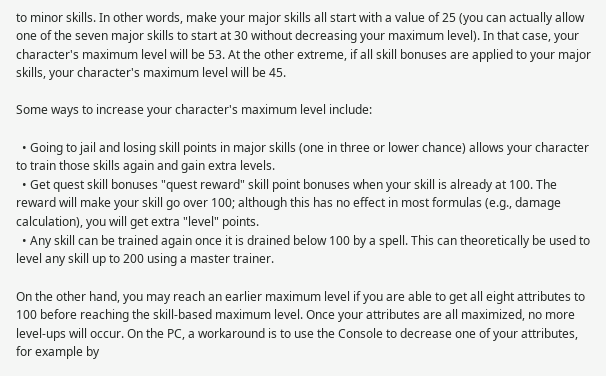to minor skills. In other words, make your major skills all start with a value of 25 (you can actually allow one of the seven major skills to start at 30 without decreasing your maximum level). In that case, your character's maximum level will be 53. At the other extreme, if all skill bonuses are applied to your major skills, your character's maximum level will be 45.

Some ways to increase your character's maximum level include:

  • Going to jail and losing skill points in major skills (one in three or lower chance) allows your character to train those skills again and gain extra levels.
  • Get quest skill bonuses "quest reward" skill point bonuses when your skill is already at 100. The reward will make your skill go over 100; although this has no effect in most formulas (e.g., damage calculation), you will get extra "level" points.
  • Any skill can be trained again once it is drained below 100 by a spell. This can theoretically be used to level any skill up to 200 using a master trainer.

On the other hand, you may reach an earlier maximum level if you are able to get all eight attributes to 100 before reaching the skill-based maximum level. Once your attributes are all maximized, no more level-ups will occur. On the PC, a workaround is to use the Console to decrease one of your attributes, for example by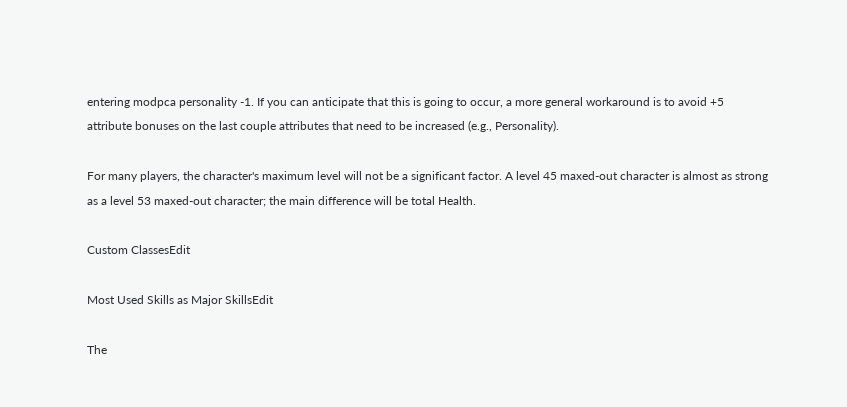entering modpca personality -1. If you can anticipate that this is going to occur, a more general workaround is to avoid +5 attribute bonuses on the last couple attributes that need to be increased (e.g., Personality).

For many players, the character's maximum level will not be a significant factor. A level 45 maxed-out character is almost as strong as a level 53 maxed-out character; the main difference will be total Health.

Custom ClassesEdit

Most Used Skills as Major SkillsEdit

The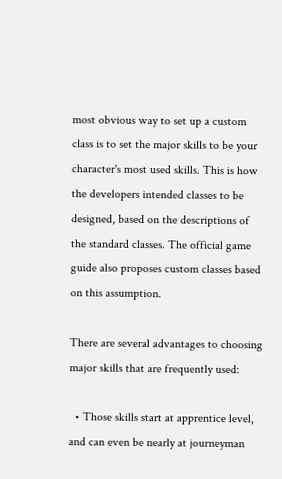most obvious way to set up a custom class is to set the major skills to be your character's most used skills. This is how the developers intended classes to be designed, based on the descriptions of the standard classes. The official game guide also proposes custom classes based on this assumption.

There are several advantages to choosing major skills that are frequently used:

  • Those skills start at apprentice level, and can even be nearly at journeyman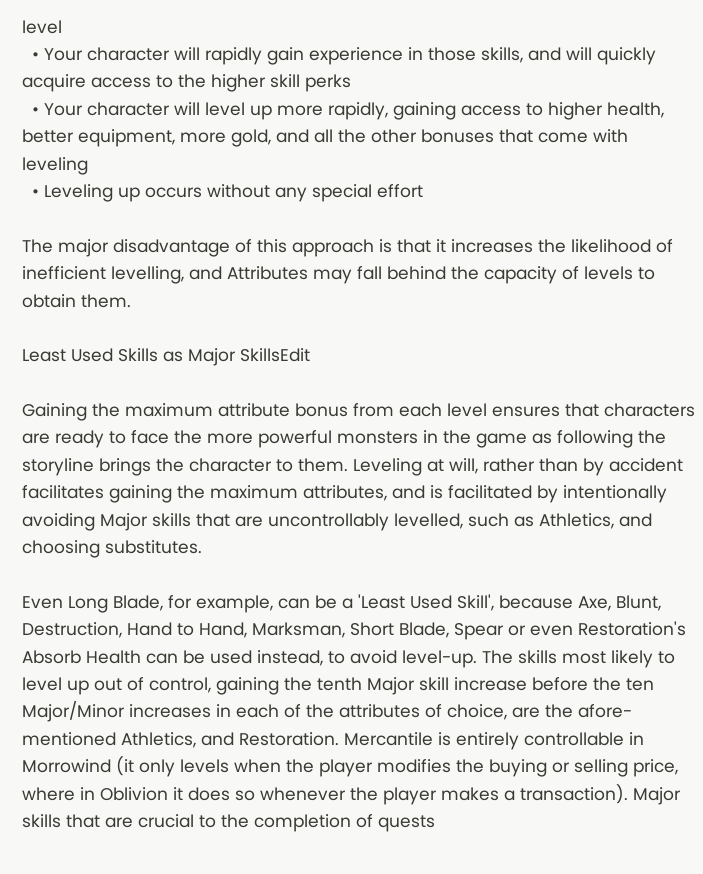level
  • Your character will rapidly gain experience in those skills, and will quickly acquire access to the higher skill perks
  • Your character will level up more rapidly, gaining access to higher health, better equipment, more gold, and all the other bonuses that come with leveling
  • Leveling up occurs without any special effort

The major disadvantage of this approach is that it increases the likelihood of inefficient levelling, and Attributes may fall behind the capacity of levels to obtain them.

Least Used Skills as Major SkillsEdit

Gaining the maximum attribute bonus from each level ensures that characters are ready to face the more powerful monsters in the game as following the storyline brings the character to them. Leveling at will, rather than by accident facilitates gaining the maximum attributes, and is facilitated by intentionally avoiding Major skills that are uncontrollably levelled, such as Athletics, and choosing substitutes.

Even Long Blade, for example, can be a 'Least Used Skill', because Axe, Blunt, Destruction, Hand to Hand, Marksman, Short Blade, Spear or even Restoration's Absorb Health can be used instead, to avoid level-up. The skills most likely to level up out of control, gaining the tenth Major skill increase before the ten Major/Minor increases in each of the attributes of choice, are the afore-mentioned Athletics, and Restoration. Mercantile is entirely controllable in Morrowind (it only levels when the player modifies the buying or selling price, where in Oblivion it does so whenever the player makes a transaction). Major skills that are crucial to the completion of quests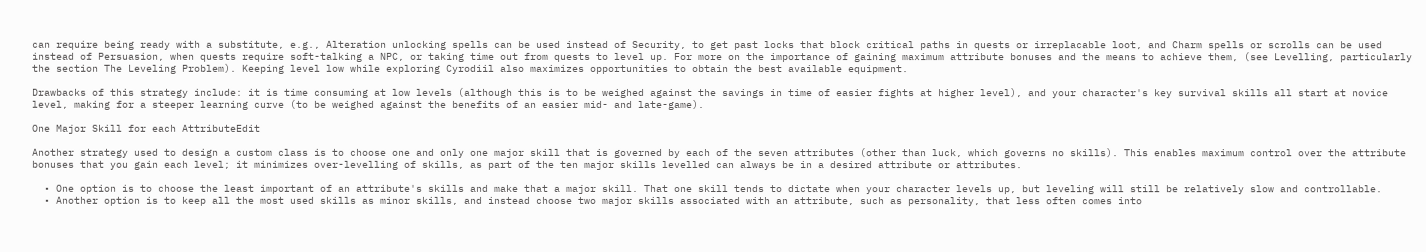can require being ready with a substitute, e.g., Alteration unlocking spells can be used instead of Security, to get past locks that block critical paths in quests or irreplacable loot, and Charm spells or scrolls can be used instead of Persuasion, when quests require soft-talking a NPC, or taking time out from quests to level up. For more on the importance of gaining maximum attribute bonuses and the means to achieve them, (see Levelling, particularly the section The Leveling Problem). Keeping level low while exploring Cyrodiil also maximizes opportunities to obtain the best available equipment.

Drawbacks of this strategy include: it is time consuming at low levels (although this is to be weighed against the savings in time of easier fights at higher level), and your character's key survival skills all start at novice level, making for a steeper learning curve (to be weighed against the benefits of an easier mid- and late-game).

One Major Skill for each AttributeEdit

Another strategy used to design a custom class is to choose one and only one major skill that is governed by each of the seven attributes (other than luck, which governs no skills). This enables maximum control over the attribute bonuses that you gain each level; it minimizes over-levelling of skills, as part of the ten major skills levelled can always be in a desired attribute or attributes.

  • One option is to choose the least important of an attribute's skills and make that a major skill. That one skill tends to dictate when your character levels up, but leveling will still be relatively slow and controllable.
  • Another option is to keep all the most used skills as minor skills, and instead choose two major skills associated with an attribute, such as personality, that less often comes into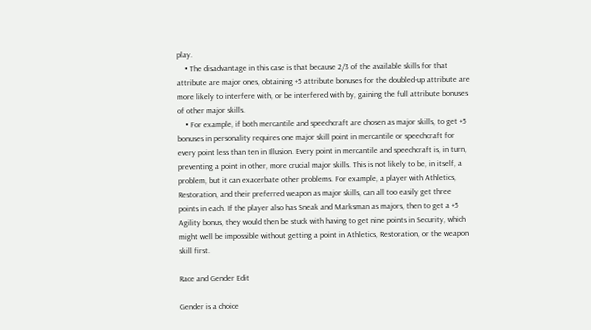play.
    • The disadvantage in this case is that because 2/3 of the available skills for that attribute are major ones, obtaining +5 attribute bonuses for the doubled-up attribute are more likely to interfere with, or be interfered with by, gaining the full attribute bonuses of other major skills.
    • For example, if both mercantile and speechcraft are chosen as major skills, to get +5 bonuses in personality requires one major skill point in mercantile or speechcraft for every point less than ten in Illusion. Every point in mercantile and speechcraft is, in turn, preventing a point in other, more crucial major skills. This is not likely to be, in itself, a problem, but it can exacerbate other problems. For example, a player with Athletics, Restoration, and their preferred weapon as major skills, can all too easily get three points in each. If the player also has Sneak and Marksman as majors, then to get a +5 Agility bonus, they would then be stuck with having to get nine points in Security, which might well be impossible without getting a point in Athletics, Restoration, or the weapon skill first.

Race and Gender Edit

Gender is a choice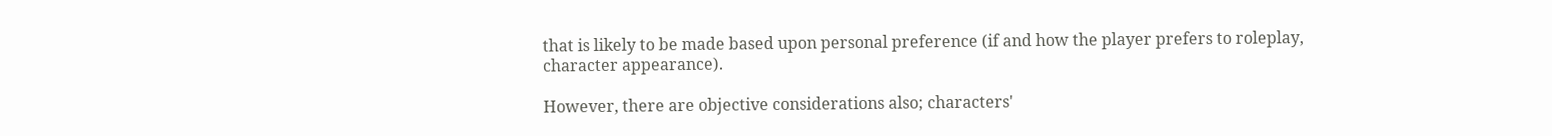that is likely to be made based upon personal preference (if and how the player prefers to roleplay, character appearance).

However, there are objective considerations also; characters'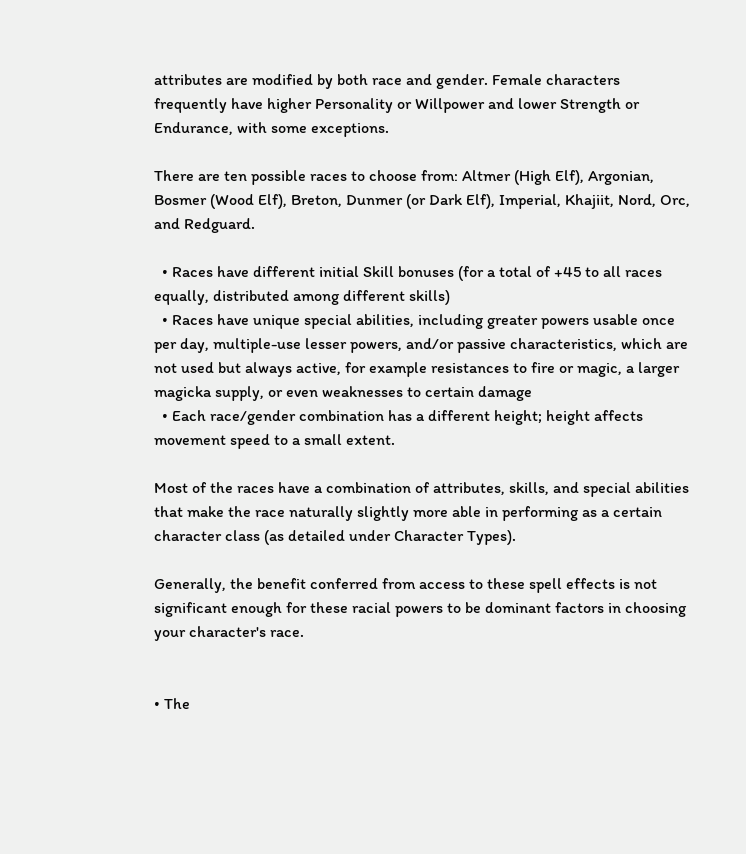attributes are modified by both race and gender. Female characters frequently have higher Personality or Willpower and lower Strength or Endurance, with some exceptions.

There are ten possible races to choose from: Altmer (High Elf), Argonian, Bosmer (Wood Elf), Breton, Dunmer (or Dark Elf), Imperial, Khajiit, Nord, Orc, and Redguard.

  • Races have different initial Skill bonuses (for a total of +45 to all races equally, distributed among different skills)
  • Races have unique special abilities, including greater powers usable once per day, multiple-use lesser powers, and/or passive characteristics, which are not used but always active, for example resistances to fire or magic, a larger magicka supply, or even weaknesses to certain damage
  • Each race/gender combination has a different height; height affects movement speed to a small extent.

Most of the races have a combination of attributes, skills, and special abilities that make the race naturally slightly more able in performing as a certain character class (as detailed under Character Types).

Generally, the benefit conferred from access to these spell effects is not significant enough for these racial powers to be dominant factors in choosing your character's race.


• The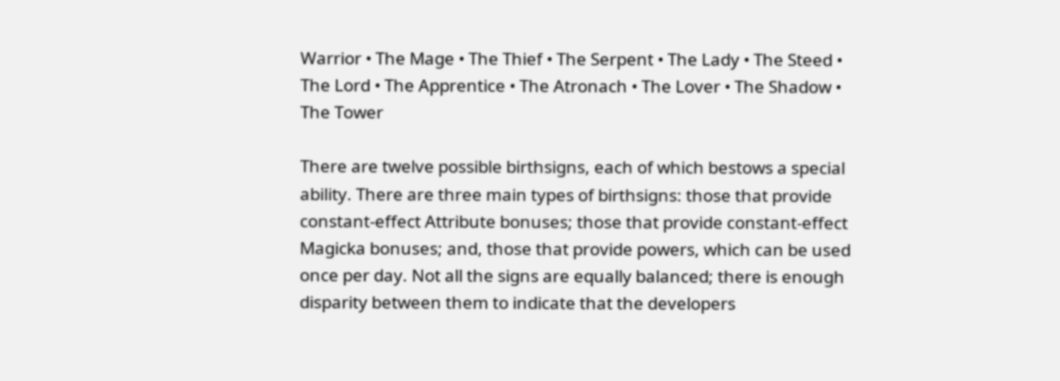Warrior • The Mage • The Thief • The Serpent • The Lady • The Steed • The Lord • The Apprentice • The Atronach • The Lover • The Shadow • The Tower

There are twelve possible birthsigns, each of which bestows a special ability. There are three main types of birthsigns: those that provide constant-effect Attribute bonuses; those that provide constant-effect Magicka bonuses; and, those that provide powers, which can be used once per day. Not all the signs are equally balanced; there is enough disparity between them to indicate that the developers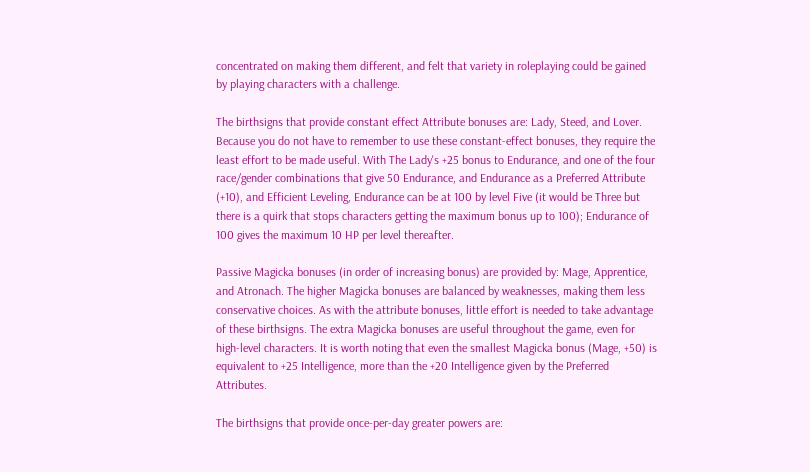concentrated on making them different, and felt that variety in roleplaying could be gained by playing characters with a challenge.

The birthsigns that provide constant effect Attribute bonuses are: Lady, Steed, and Lover. Because you do not have to remember to use these constant-effect bonuses, they require the least effort to be made useful. With The Lady's +25 bonus to Endurance, and one of the four race/gender combinations that give 50 Endurance, and Endurance as a Preferred Attribute (+10), and Efficient Leveling, Endurance can be at 100 by level Five (it would be Three but there is a quirk that stops characters getting the maximum bonus up to 100); Endurance of 100 gives the maximum 10 HP per level thereafter.

Passive Magicka bonuses (in order of increasing bonus) are provided by: Mage, Apprentice, and Atronach. The higher Magicka bonuses are balanced by weaknesses, making them less conservative choices. As with the attribute bonuses, little effort is needed to take advantage of these birthsigns. The extra Magicka bonuses are useful throughout the game, even for high-level characters. It is worth noting that even the smallest Magicka bonus (Mage, +50) is equivalent to +25 Intelligence, more than the +20 Intelligence given by the Preferred Attributes.

The birthsigns that provide once-per-day greater powers are: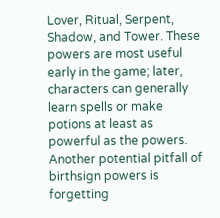Lover, Ritual, Serpent, Shadow, and Tower. These powers are most useful early in the game; later, characters can generally learn spells or make potions at least as powerful as the powers. Another potential pitfall of birthsign powers is forgetting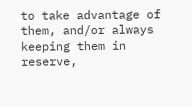to take advantage of them, and/or always keeping them in reserve,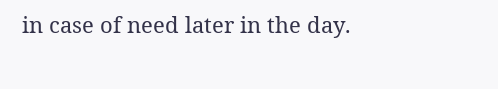in case of need later in the day.